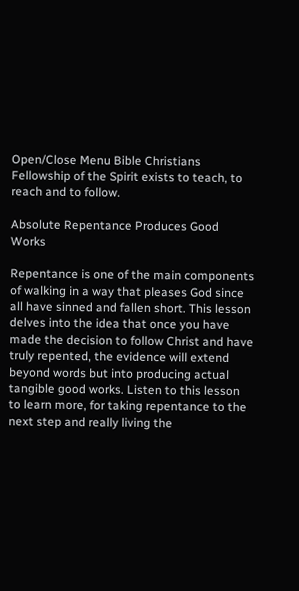Open/Close Menu Bible Christians Fellowship of the Spirit exists to teach, to reach and to follow.

Absolute Repentance Produces Good Works

Repentance is one of the main components of walking in a way that pleases God since all have sinned and fallen short. This lesson delves into the idea that once you have made the decision to follow Christ and have truly repented, the evidence will extend beyond words but into producing actual tangible good works. Listen to this lesson to learn more, for taking repentance to the next step and really living the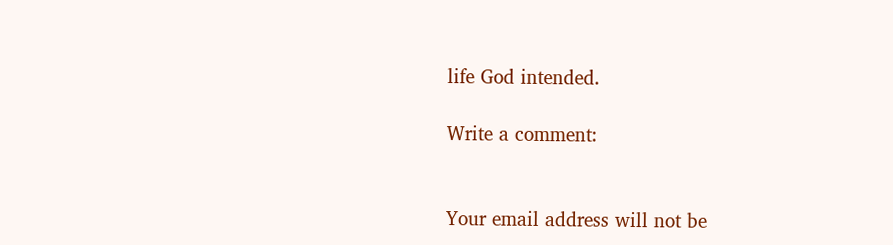life God intended.

Write a comment:


Your email address will not be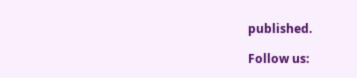published.

Follow us: